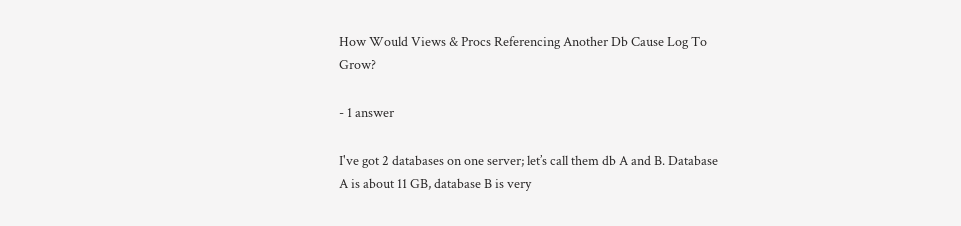How Would Views & Procs Referencing Another Db Cause Log To Grow?

- 1 answer

I've got 2 databases on one server; let’s call them db A and B. Database A is about 11 GB, database B is very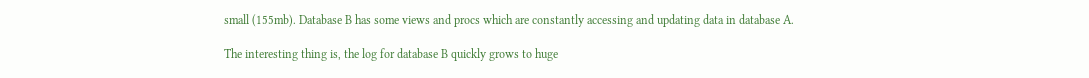small (155mb). Database B has some views and procs which are constantly accessing and updating data in database A.

The interesting thing is, the log for database B quickly grows to huge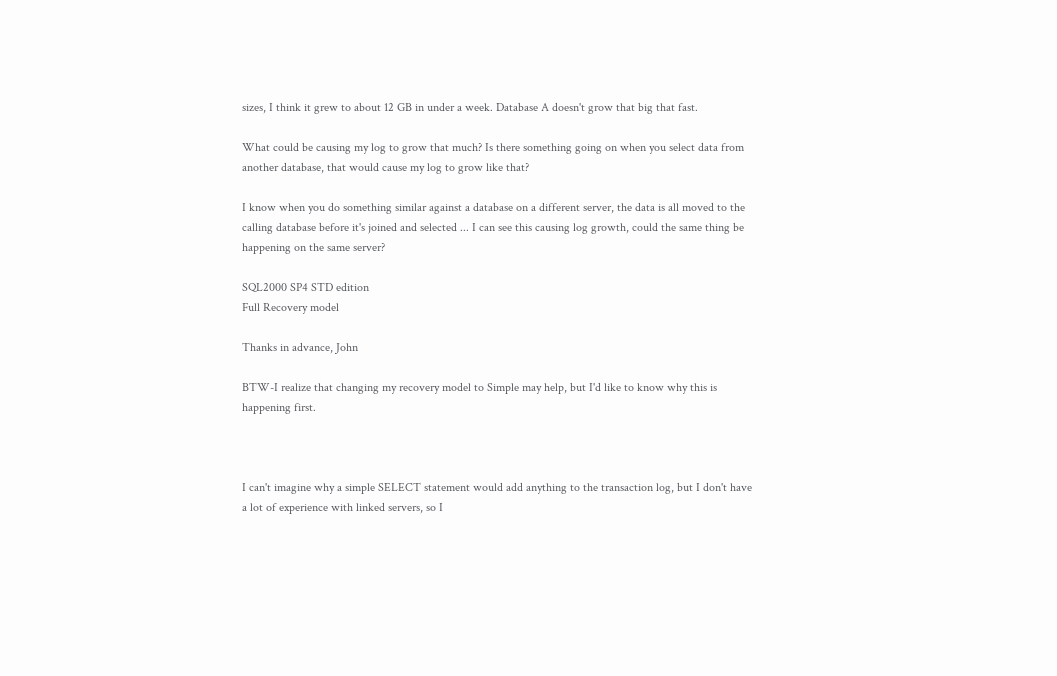sizes, I think it grew to about 12 GB in under a week. Database A doesn't grow that big that fast.

What could be causing my log to grow that much? Is there something going on when you select data from another database, that would cause my log to grow like that?

I know when you do something similar against a database on a different server, the data is all moved to the calling database before it's joined and selected ... I can see this causing log growth, could the same thing be happening on the same server?

SQL2000 SP4 STD edition
Full Recovery model

Thanks in advance, John

BTW-I realize that changing my recovery model to Simple may help, but I'd like to know why this is happening first.



I can't imagine why a simple SELECT statement would add anything to the transaction log, but I don't have a lot of experience with linked servers, so I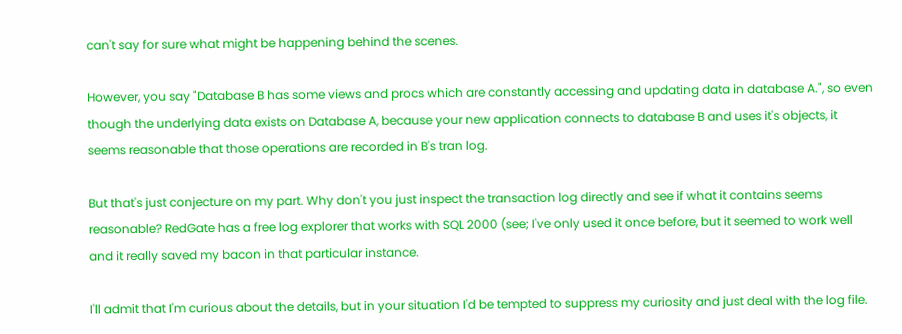can't say for sure what might be happening behind the scenes.

However, you say "Database B has some views and procs which are constantly accessing and updating data in database A.", so even though the underlying data exists on Database A, because your new application connects to database B and uses it's objects, it seems reasonable that those operations are recorded in B's tran log.

But that's just conjecture on my part. Why don't you just inspect the transaction log directly and see if what it contains seems reasonable? RedGate has a free log explorer that works with SQL 2000 (see; I've only used it once before, but it seemed to work well and it really saved my bacon in that particular instance.

I'll admit that I'm curious about the details, but in your situation I'd be tempted to suppress my curiosity and just deal with the log file.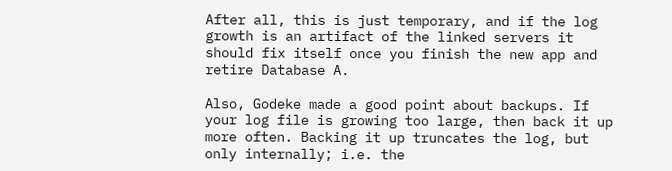After all, this is just temporary, and if the log growth is an artifact of the linked servers it should fix itself once you finish the new app and retire Database A.

Also, Godeke made a good point about backups. If your log file is growing too large, then back it up more often. Backing it up truncates the log, but only internally; i.e. the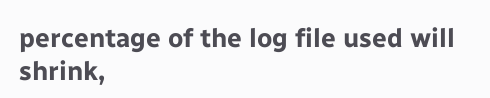percentage of the log file used will shrink,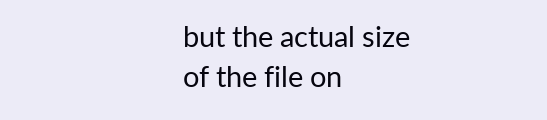but the actual size of the file on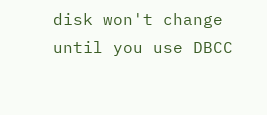disk won't change until you use DBCC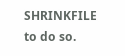SHRINKFILE to do so.